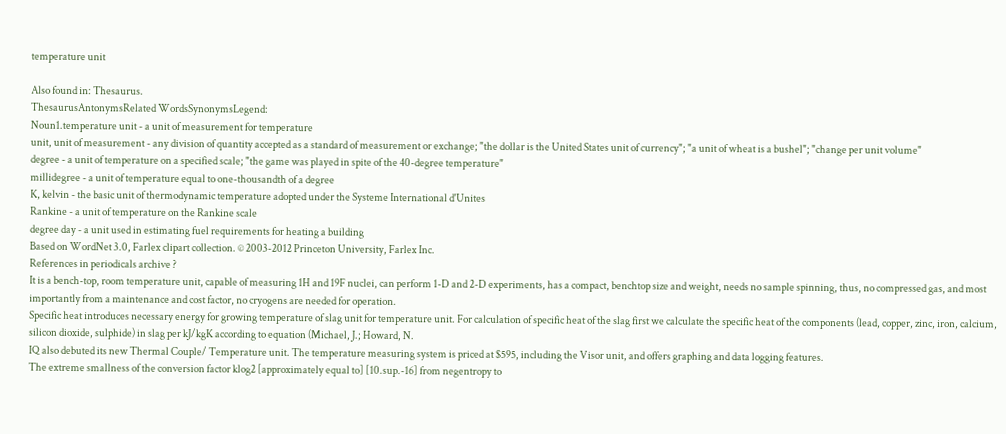temperature unit

Also found in: Thesaurus.
ThesaurusAntonymsRelated WordsSynonymsLegend:
Noun1.temperature unit - a unit of measurement for temperature
unit, unit of measurement - any division of quantity accepted as a standard of measurement or exchange; "the dollar is the United States unit of currency"; "a unit of wheat is a bushel"; "change per unit volume"
degree - a unit of temperature on a specified scale; "the game was played in spite of the 40-degree temperature"
millidegree - a unit of temperature equal to one-thousandth of a degree
K, kelvin - the basic unit of thermodynamic temperature adopted under the Systeme International d'Unites
Rankine - a unit of temperature on the Rankine scale
degree day - a unit used in estimating fuel requirements for heating a building
Based on WordNet 3.0, Farlex clipart collection. © 2003-2012 Princeton University, Farlex Inc.
References in periodicals archive ?
It is a bench-top, room temperature unit, capable of measuring 1H and 19F nuclei, can perform 1-D and 2-D experiments, has a compact, benchtop size and weight, needs no sample spinning, thus, no compressed gas, and most importantly from a maintenance and cost factor, no cryogens are needed for operation.
Specific heat introduces necessary energy for growing temperature of slag unit for temperature unit. For calculation of specific heat of the slag first we calculate the specific heat of the components (lead, copper, zinc, iron, calcium, silicon dioxide, sulphide) in slag per kJ/kgK according to equation (Michael, J.; Howard, N.
IQ also debuted its new Thermal Couple/ Temperature unit. The temperature measuring system is priced at $595, including the Visor unit, and offers graphing and data logging features.
The extreme smallness of the conversion factor klog2 [approximately equal to] [10.sup.-16] from negentropy to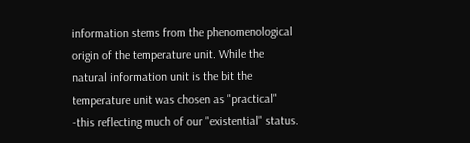information stems from the phenomenological origin of the temperature unit. While the natural information unit is the bit the temperature unit was chosen as "practical" -this reflecting much of our "existential" status.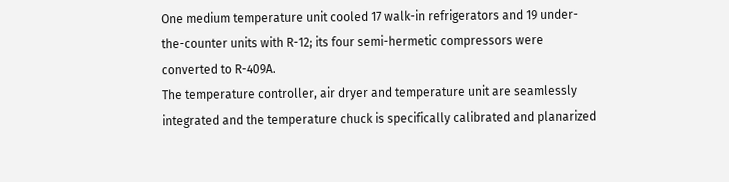One medium temperature unit cooled 17 walk-in refrigerators and 19 under-the-counter units with R-12; its four semi-hermetic compressors were converted to R-409A.
The temperature controller, air dryer and temperature unit are seamlessly integrated and the temperature chuck is specifically calibrated and planarized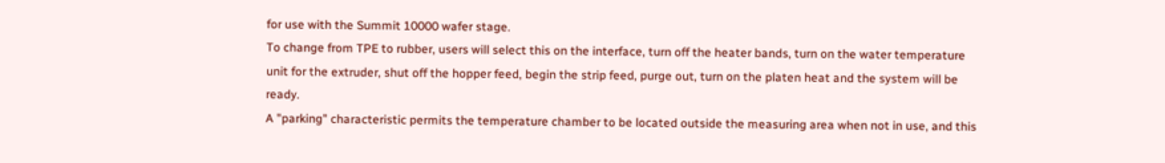for use with the Summit 10000 wafer stage.
To change from TPE to rubber, users will select this on the interface, turn off the heater bands, turn on the water temperature unit for the extruder, shut off the hopper feed, begin the strip feed, purge out, turn on the platen heat and the system will be ready.
A "parking" characteristic permits the temperature chamber to be located outside the measuring area when not in use, and this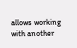allows working with another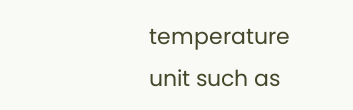temperature unit such as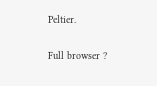Peltier.

Full browser ?